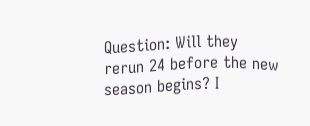Question: Will they rerun 24 before the new season begins? I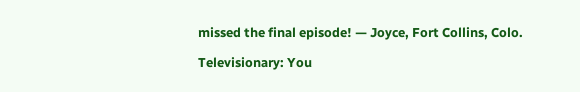missed the final episode! — Joyce, Fort Collins, Colo.

Televisionary: You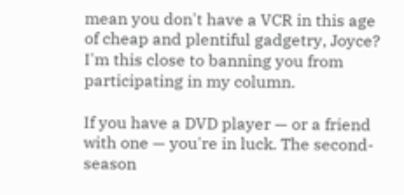mean you don't have a VCR in this age of cheap and plentiful gadgetry, Joyce? I'm this close to banning you from participating in my column.

If you have a DVD player — or a friend with one — you're in luck. The second-season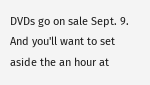DVDs go on sale Sept. 9. And you'll want to set aside the an hour at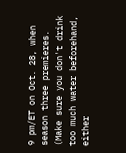9 pm/ET on Oct. 28, when season three premieres. (Make sure you don't drink too much water beforehand, either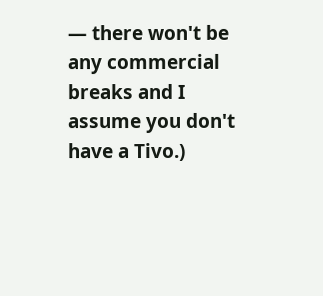— there won't be any commercial breaks and I assume you don't have a Tivo.)